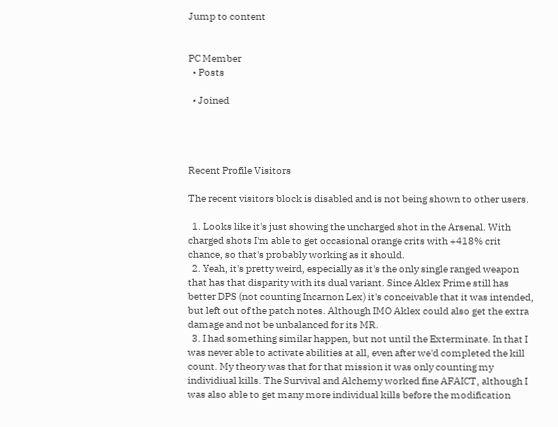Jump to content


PC Member
  • Posts

  • Joined




Recent Profile Visitors

The recent visitors block is disabled and is not being shown to other users.

  1. Looks like it's just showing the uncharged shot in the Arsenal. With charged shots I'm able to get occasional orange crits with +418% crit chance, so that's probably working as it should.
  2. Yeah, it's pretty weird, especially as it's the only single ranged weapon that has that disparity with its dual variant. Since Aklex Prime still has better DPS (not counting Incarnon Lex) it's conceivable that it was intended, but left out of the patch notes. Although IMO Aklex could also get the extra damage and not be unbalanced for its MR.
  3. I had something similar happen, but not until the Exterminate. In that I was never able to activate abilities at all, even after we'd completed the kill count. My theory was that for that mission it was only counting my individiual kills. The Survival and Alchemy worked fine AFAICT, although I was also able to get many more individual kills before the modification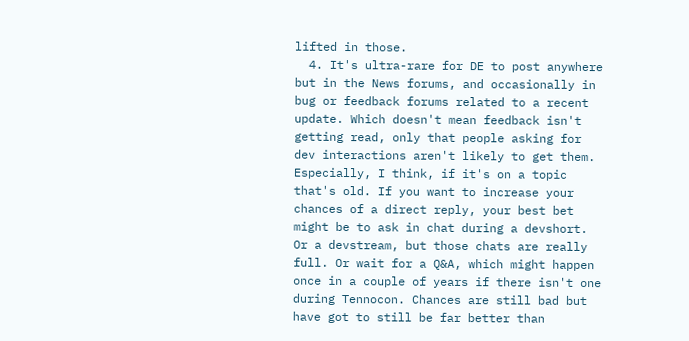lifted in those.
  4. It's ultra-rare for DE to post anywhere but in the News forums, and occasionally in bug or feedback forums related to a recent update. Which doesn't mean feedback isn't getting read, only that people asking for dev interactions aren't likely to get them. Especially, I think, if it's on a topic that's old. If you want to increase your chances of a direct reply, your best bet might be to ask in chat during a devshort. Or a devstream, but those chats are really full. Or wait for a Q&A, which might happen once in a couple of years if there isn't one during Tennocon. Chances are still bad but have got to still be far better than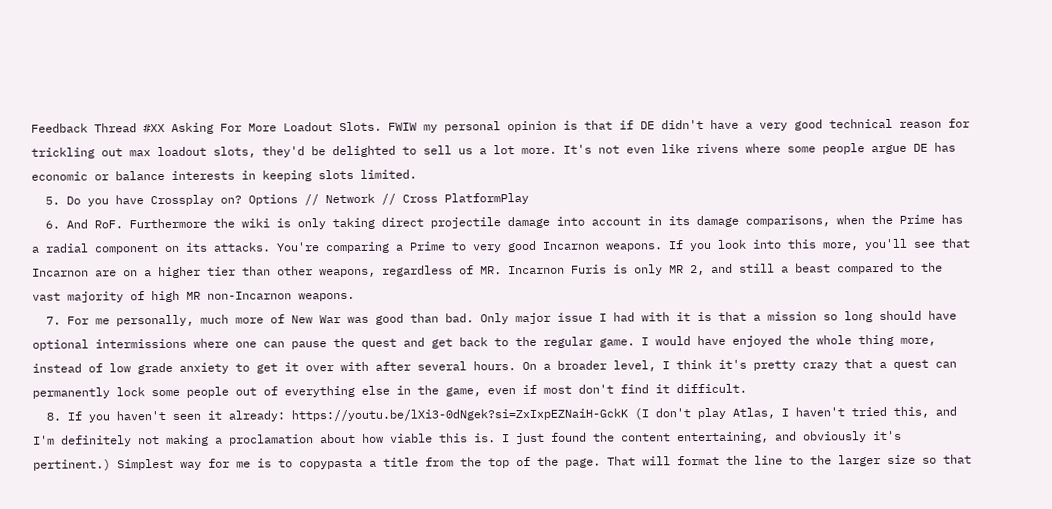Feedback Thread #XX Asking For More Loadout Slots. FWIW my personal opinion is that if DE didn't have a very good technical reason for trickling out max loadout slots, they'd be delighted to sell us a lot more. It's not even like rivens where some people argue DE has economic or balance interests in keeping slots limited.
  5. Do you have Crossplay on? Options // Network // Cross PlatformPlay
  6. And RoF. Furthermore the wiki is only taking direct projectile damage into account in its damage comparisons, when the Prime has a radial component on its attacks. You're comparing a Prime to very good Incarnon weapons. If you look into this more, you'll see that Incarnon are on a higher tier than other weapons, regardless of MR. Incarnon Furis is only MR 2, and still a beast compared to the vast majority of high MR non-Incarnon weapons.
  7. For me personally, much more of New War was good than bad. Only major issue I had with it is that a mission so long should have optional intermissions where one can pause the quest and get back to the regular game. I would have enjoyed the whole thing more, instead of low grade anxiety to get it over with after several hours. On a broader level, I think it's pretty crazy that a quest can permanently lock some people out of everything else in the game, even if most don't find it difficult.
  8. If you haven't seen it already: https://youtu.be/lXi3-0dNgek?si=ZxIxpEZNaiH-GckK (I don't play Atlas, I haven't tried this, and I'm definitely not making a proclamation about how viable this is. I just found the content entertaining, and obviously it's pertinent.) Simplest way for me is to copypasta a title from the top of the page. That will format the line to the larger size so that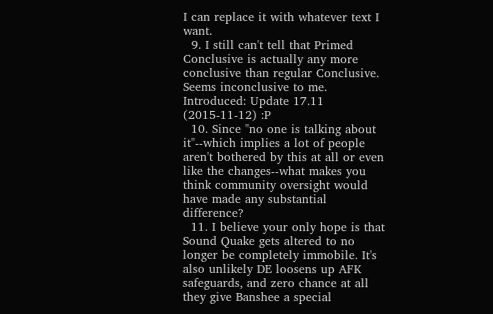I can replace it with whatever text I want.
  9. I still can't tell that Primed Conclusive is actually any more conclusive than regular Conclusive. Seems inconclusive to me. Introduced: Update 17.11 (2015-11-12) :P
  10. Since "no one is talking about it"--which implies a lot of people aren't bothered by this at all or even like the changes--what makes you think community oversight would have made any substantial difference?
  11. I believe your only hope is that Sound Quake gets altered to no longer be completely immobile. It's also unlikely DE loosens up AFK safeguards, and zero chance at all they give Banshee a special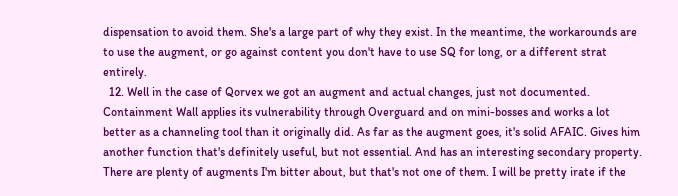dispensation to avoid them. She's a large part of why they exist. In the meantime, the workarounds are to use the augment, or go against content you don't have to use SQ for long, or a different strat entirely.
  12. Well in the case of Qorvex we got an augment and actual changes, just not documented. Containment Wall applies its vulnerability through Overguard and on mini-bosses and works a lot better as a channeling tool than it originally did. As far as the augment goes, it's solid AFAIC. Gives him another function that's definitely useful, but not essential. And has an interesting secondary property. There are plenty of augments I'm bitter about, but that's not one of them. I will be pretty irate if the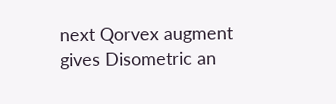next Qorvex augment gives Disometric an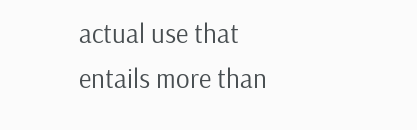actual use that entails more than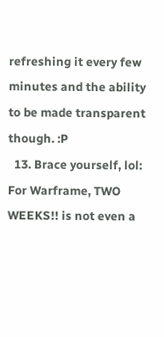refreshing it every few minutes and the ability to be made transparent though. :P
  13. Brace yourself, lol: For Warframe, TWO WEEKS!! is not even a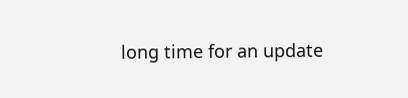long time for an update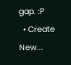gap. :P
  • Create New...